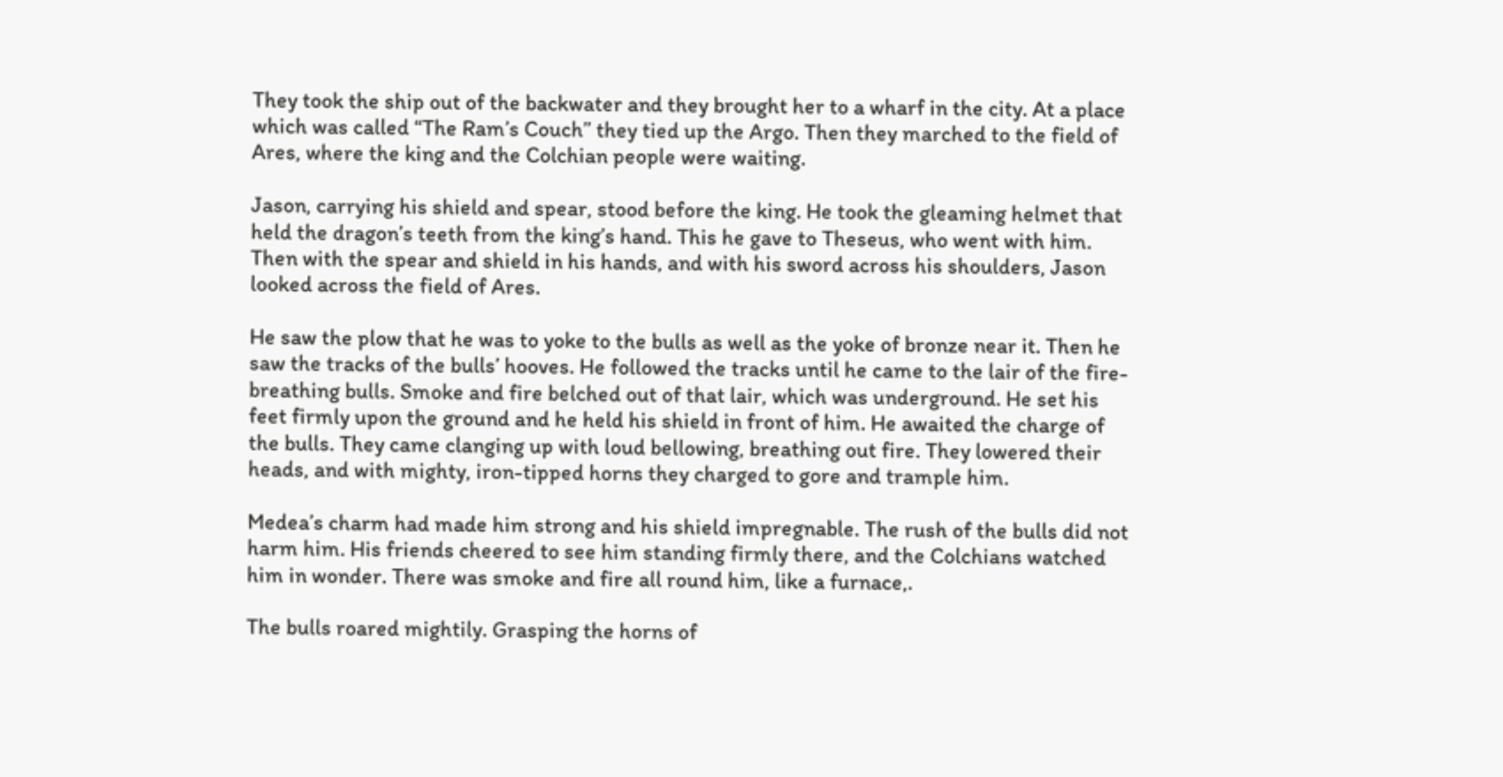They took the ship out of the backwater and they brought her to a wharf in the city. At a place which was called “The Ram’s Couch” they tied up the Argo. Then they marched to the field of Ares, where the king and the Colchian people were waiting.

Jason, carrying his shield and spear, stood before the king. He took the gleaming helmet that held the dragon’s teeth from the king’s hand. This he gave to Theseus, who went with him. Then with the spear and shield in his hands, and with his sword across his shoulders, Jason looked across the field of Ares.

He saw the plow that he was to yoke to the bulls as well as the yoke of bronze near it. Then he saw the tracks of the bulls’ hooves. He followed the tracks until he came to the lair of the fire-breathing bulls. Smoke and fire belched out of that lair, which was underground. He set his feet firmly upon the ground and he held his shield in front of him. He awaited the charge of the bulls. They came clanging up with loud bellowing, breathing out fire. They lowered their heads, and with mighty, iron-tipped horns they charged to gore and trample him.

Medea’s charm had made him strong and his shield impregnable. The rush of the bulls did not harm him. His friends cheered to see him standing firmly there, and the Colchians watched him in wonder. There was smoke and fire all round him, like a furnace,.

The bulls roared mightily. Grasping the horns of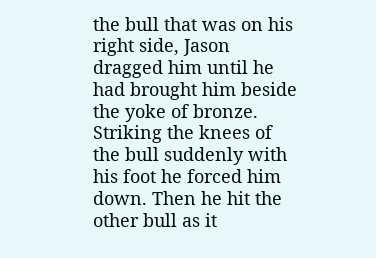the bull that was on his right side, Jason dragged him until he had brought him beside the yoke of bronze. Striking the knees of the bull suddenly with his foot he forced him down. Then he hit the other bull as it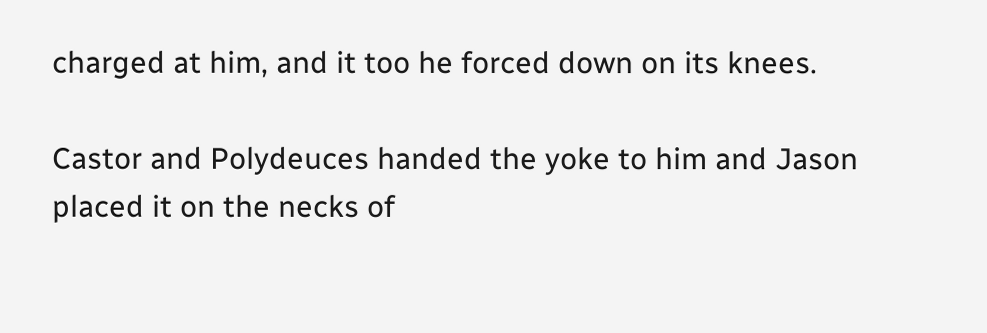charged at him, and it too he forced down on its knees.

Castor and Polydeuces handed the yoke to him and Jason placed it on the necks of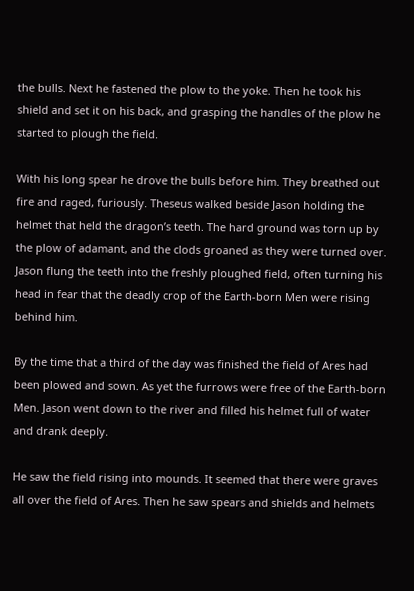the bulls. Next he fastened the plow to the yoke. Then he took his shield and set it on his back, and grasping the handles of the plow he started to plough the field.

With his long spear he drove the bulls before him. They breathed out fire and raged, furiously. Theseus walked beside Jason holding the helmet that held the dragon’s teeth. The hard ground was torn up by the plow of adamant, and the clods groaned as they were turned over. Jason flung the teeth into the freshly ploughed field, often turning his head in fear that the deadly crop of the Earth-born Men were rising behind him.

By the time that a third of the day was finished the field of Ares had been plowed and sown. As yet the furrows were free of the Earth-born Men. Jason went down to the river and filled his helmet full of water and drank deeply.

He saw the field rising into mounds. It seemed that there were graves all over the field of Ares. Then he saw spears and shields and helmets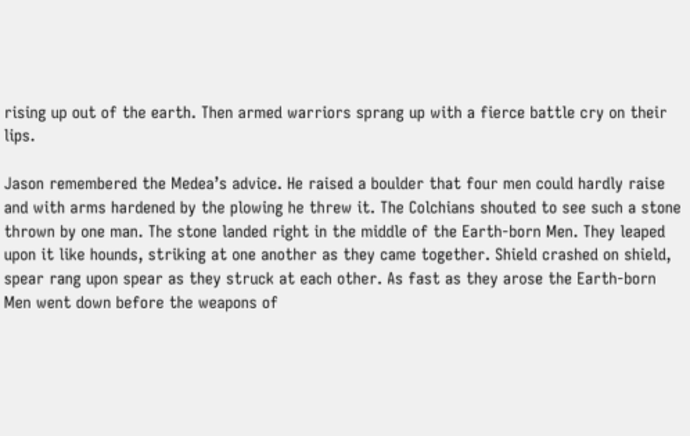rising up out of the earth. Then armed warriors sprang up with a fierce battle cry on their lips.

Jason remembered the Medea’s advice. He raised a boulder that four men could hardly raise and with arms hardened by the plowing he threw it. The Colchians shouted to see such a stone thrown by one man. The stone landed right in the middle of the Earth-born Men. They leaped upon it like hounds, striking at one another as they came together. Shield crashed on shield, spear rang upon spear as they struck at each other. As fast as they arose the Earth-born Men went down before the weapons of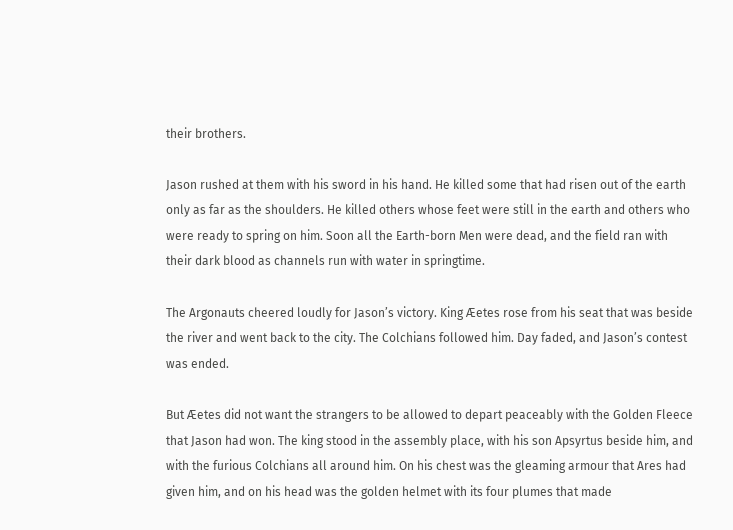their brothers.

Jason rushed at them with his sword in his hand. He killed some that had risen out of the earth only as far as the shoulders. He killed others whose feet were still in the earth and others who were ready to spring on him. Soon all the Earth-born Men were dead, and the field ran with their dark blood as channels run with water in springtime.

The Argonauts cheered loudly for Jason’s victory. King Æetes rose from his seat that was beside the river and went back to the city. The Colchians followed him. Day faded, and Jason’s contest was ended.

But Æetes did not want the strangers to be allowed to depart peaceably with the Golden Fleece that Jason had won. The king stood in the assembly place, with his son Apsyrtus beside him, and with the furious Colchians all around him. On his chest was the gleaming armour that Ares had given him, and on his head was the golden helmet with its four plumes that made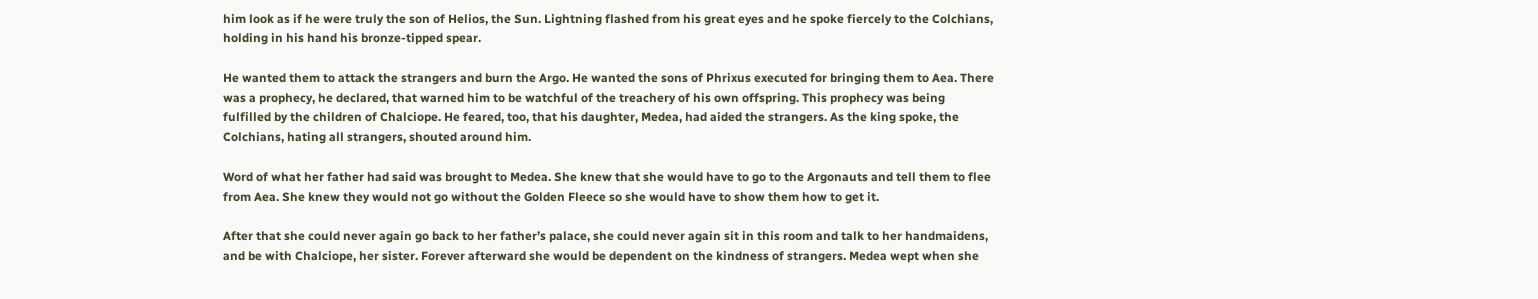him look as if he were truly the son of Helios, the Sun. Lightning flashed from his great eyes and he spoke fiercely to the Colchians, holding in his hand his bronze-tipped spear.

He wanted them to attack the strangers and burn the Argo. He wanted the sons of Phrixus executed for bringing them to Aea. There was a prophecy, he declared, that warned him to be watchful of the treachery of his own offspring. This prophecy was being fulfilled by the children of Chalciope. He feared, too, that his daughter, Medea, had aided the strangers. As the king spoke, the Colchians, hating all strangers, shouted around him.

Word of what her father had said was brought to Medea. She knew that she would have to go to the Argonauts and tell them to flee from Aea. She knew they would not go without the Golden Fleece so she would have to show them how to get it.

After that she could never again go back to her father’s palace, she could never again sit in this room and talk to her handmaidens, and be with Chalciope, her sister. Forever afterward she would be dependent on the kindness of strangers. Medea wept when she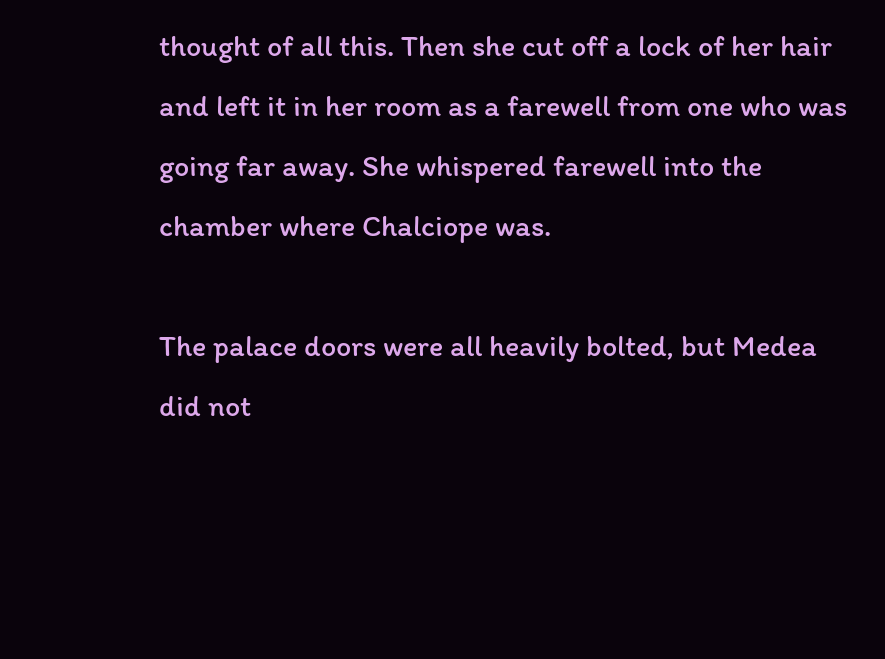thought of all this. Then she cut off a lock of her hair and left it in her room as a farewell from one who was going far away. She whispered farewell into the chamber where Chalciope was.

The palace doors were all heavily bolted, but Medea did not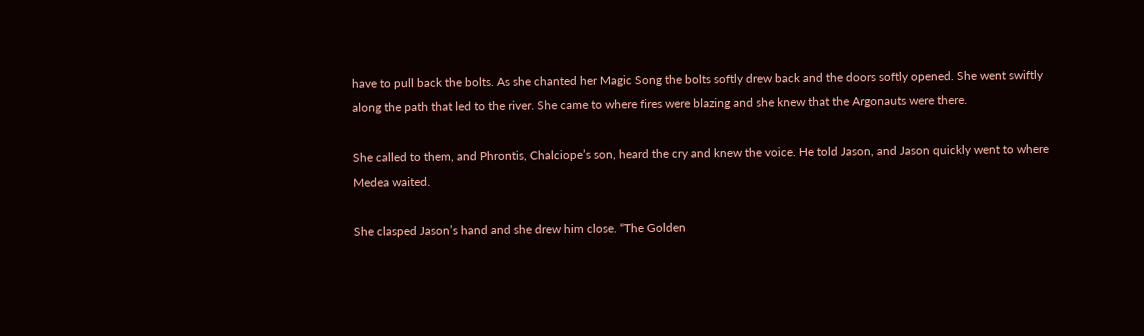have to pull back the bolts. As she chanted her Magic Song the bolts softly drew back and the doors softly opened. She went swiftly along the path that led to the river. She came to where fires were blazing and she knew that the Argonauts were there.

She called to them, and Phrontis, Chalciope’s son, heard the cry and knew the voice. He told Jason, and Jason quickly went to where Medea waited.

She clasped Jason’s hand and she drew him close. “The Golden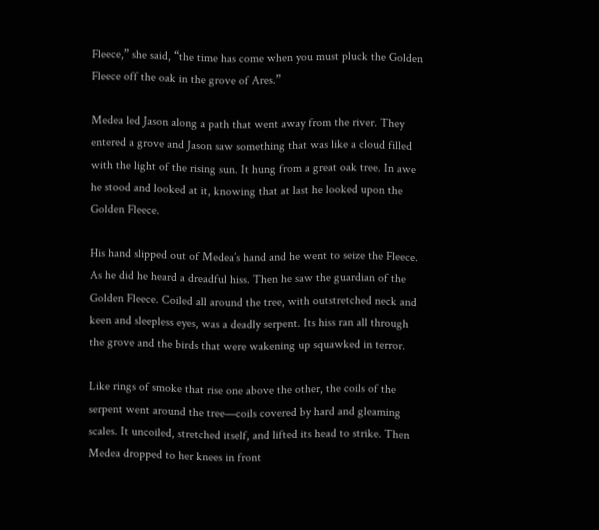Fleece,” she said, “the time has come when you must pluck the Golden Fleece off the oak in the grove of Ares.”

Medea led Jason along a path that went away from the river. They entered a grove and Jason saw something that was like a cloud filled with the light of the rising sun. It hung from a great oak tree. In awe he stood and looked at it, knowing that at last he looked upon the Golden Fleece.

His hand slipped out of Medea’s hand and he went to seize the Fleece. As he did he heard a dreadful hiss. Then he saw the guardian of the Golden Fleece. Coiled all around the tree, with outstretched neck and keen and sleepless eyes, was a deadly serpent. Its hiss ran all through the grove and the birds that were wakening up squawked in terror.

Like rings of smoke that rise one above the other, the coils of the serpent went around the tree—coils covered by hard and gleaming scales. It uncoiled, stretched itself, and lifted its head to strike. Then Medea dropped to her knees in front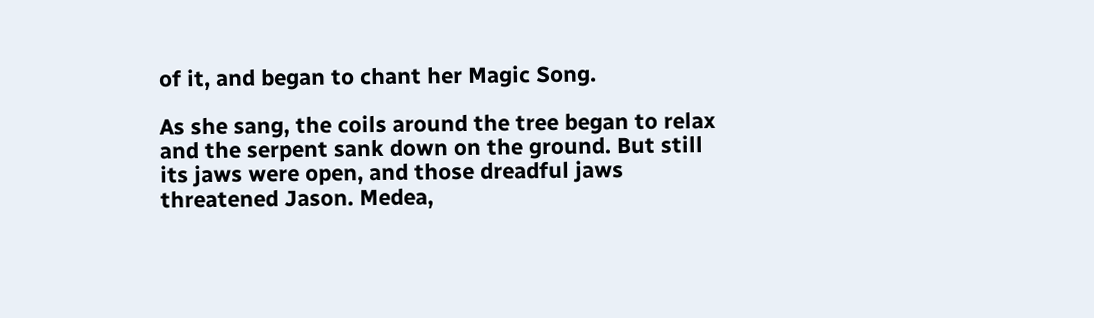of it, and began to chant her Magic Song.

As she sang, the coils around the tree began to relax and the serpent sank down on the ground. But still its jaws were open, and those dreadful jaws threatened Jason. Medea,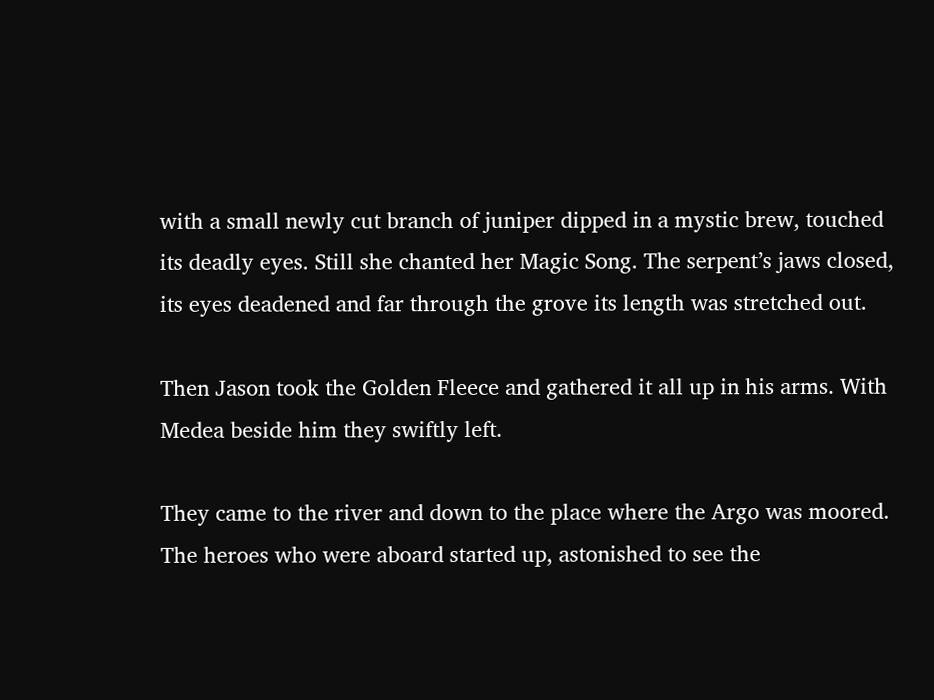with a small newly cut branch of juniper dipped in a mystic brew, touched its deadly eyes. Still she chanted her Magic Song. The serpent’s jaws closed, its eyes deadened and far through the grove its length was stretched out.

Then Jason took the Golden Fleece and gathered it all up in his arms. With Medea beside him they swiftly left.

They came to the river and down to the place where the Argo was moored. The heroes who were aboard started up, astonished to see the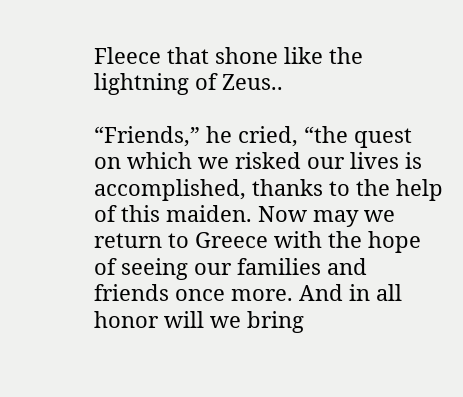Fleece that shone like the lightning of Zeus..

“Friends,” he cried, “the quest on which we risked our lives is accomplished, thanks to the help of this maiden. Now may we return to Greece with the hope of seeing our families and friends once more. And in all honor will we bring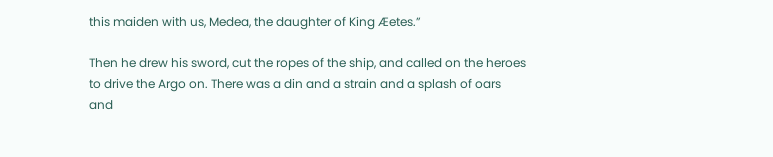this maiden with us, Medea, the daughter of King Æetes.”

Then he drew his sword, cut the ropes of the ship, and called on the heroes to drive the Argo on. There was a din and a strain and a splash of oars and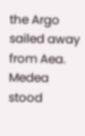the Argo sailed away from Aea. Medea stood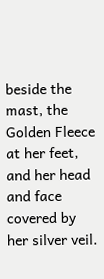beside the mast, the Golden Fleece at her feet, and her head and face covered by her silver veil.